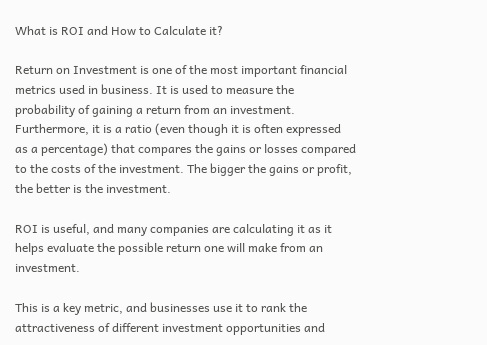What is ROI and How to Calculate it?

Return on Investment is one of the most important financial metrics used in business. It is used to measure the probability of gaining a return from an investment. Furthermore, it is a ratio (even though it is often expressed as a percentage) that compares the gains or losses compared to the costs of the investment. The bigger the gains or profit, the better is the investment.

ROI is useful, and many companies are calculating it as it helps evaluate the possible return one will make from an investment.

This is a key metric, and businesses use it to rank the attractiveness of different investment opportunities and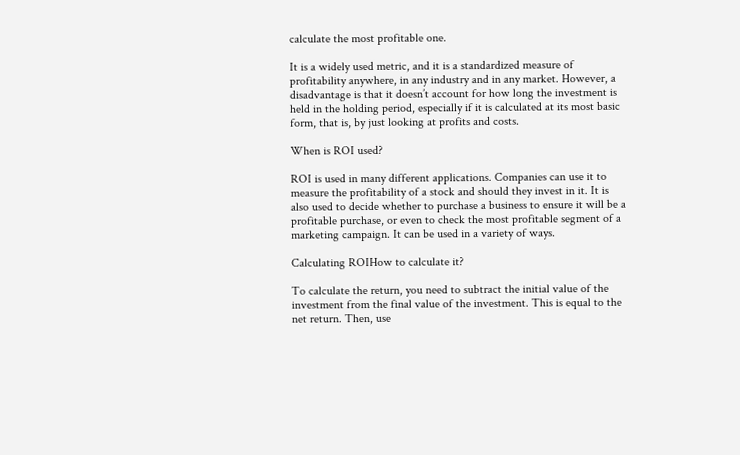calculate the most profitable one.

It is a widely used metric, and it is a standardized measure of profitability anywhere, in any industry and in any market. However, a disadvantage is that it doesn’t account for how long the investment is held in the holding period, especially if it is calculated at its most basic form, that is, by just looking at profits and costs.

When is ROI used?

ROI is used in many different applications. Companies can use it to measure the profitability of a stock and should they invest in it. It is also used to decide whether to purchase a business to ensure it will be a profitable purchase, or even to check the most profitable segment of a marketing campaign. It can be used in a variety of ways.

Calculating ROIHow to calculate it?

To calculate the return, you need to subtract the initial value of the investment from the final value of the investment. This is equal to the net return. Then, use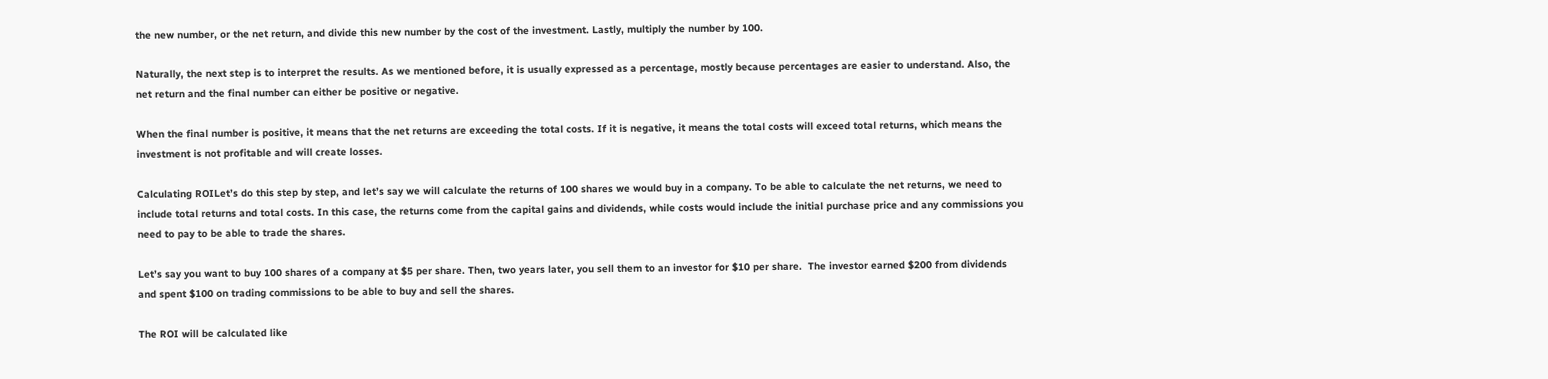the new number, or the net return, and divide this new number by the cost of the investment. Lastly, multiply the number by 100.

Naturally, the next step is to interpret the results. As we mentioned before, it is usually expressed as a percentage, mostly because percentages are easier to understand. Also, the net return and the final number can either be positive or negative.

When the final number is positive, it means that the net returns are exceeding the total costs. If it is negative, it means the total costs will exceed total returns, which means the investment is not profitable and will create losses.

Calculating ROILet’s do this step by step, and let’s say we will calculate the returns of 100 shares we would buy in a company. To be able to calculate the net returns, we need to include total returns and total costs. In this case, the returns come from the capital gains and dividends, while costs would include the initial purchase price and any commissions you need to pay to be able to trade the shares.

Let’s say you want to buy 100 shares of a company at $5 per share. Then, two years later, you sell them to an investor for $10 per share.  The investor earned $200 from dividends and spent $100 on trading commissions to be able to buy and sell the shares.

The ROI will be calculated like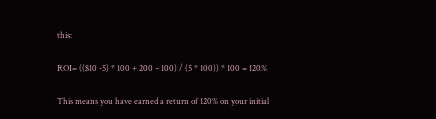this:

ROI= (($10 -5) * 100 + 200 – 100) / (5 * 100)) * 100 = 120%

This means you have earned a return of 120% on your initial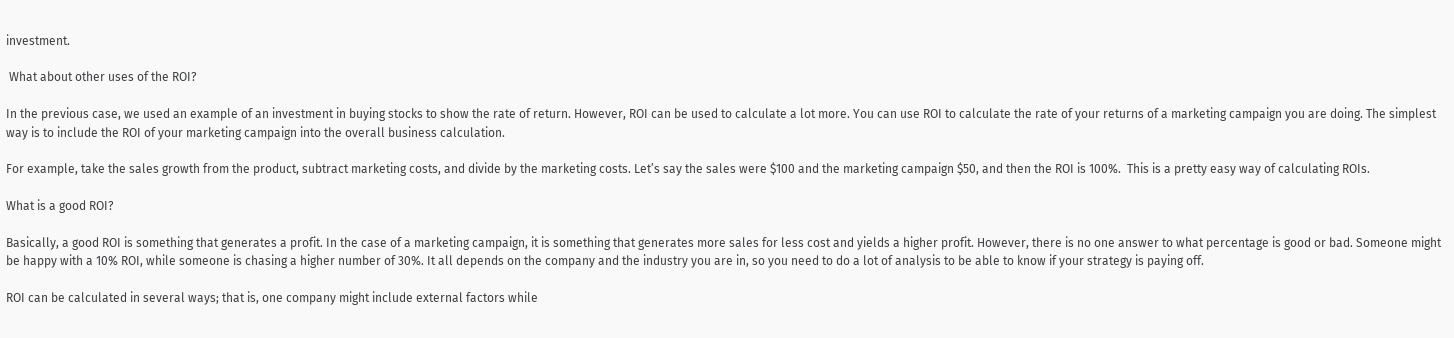investment.

 What about other uses of the ROI?

In the previous case, we used an example of an investment in buying stocks to show the rate of return. However, ROI can be used to calculate a lot more. You can use ROI to calculate the rate of your returns of a marketing campaign you are doing. The simplest way is to include the ROI of your marketing campaign into the overall business calculation.

For example, take the sales growth from the product, subtract marketing costs, and divide by the marketing costs. Let’s say the sales were $100 and the marketing campaign $50, and then the ROI is 100%.  This is a pretty easy way of calculating ROIs.

What is a good ROI?

Basically, a good ROI is something that generates a profit. In the case of a marketing campaign, it is something that generates more sales for less cost and yields a higher profit. However, there is no one answer to what percentage is good or bad. Someone might be happy with a 10% ROI, while someone is chasing a higher number of 30%. It all depends on the company and the industry you are in, so you need to do a lot of analysis to be able to know if your strategy is paying off.

ROI can be calculated in several ways; that is, one company might include external factors while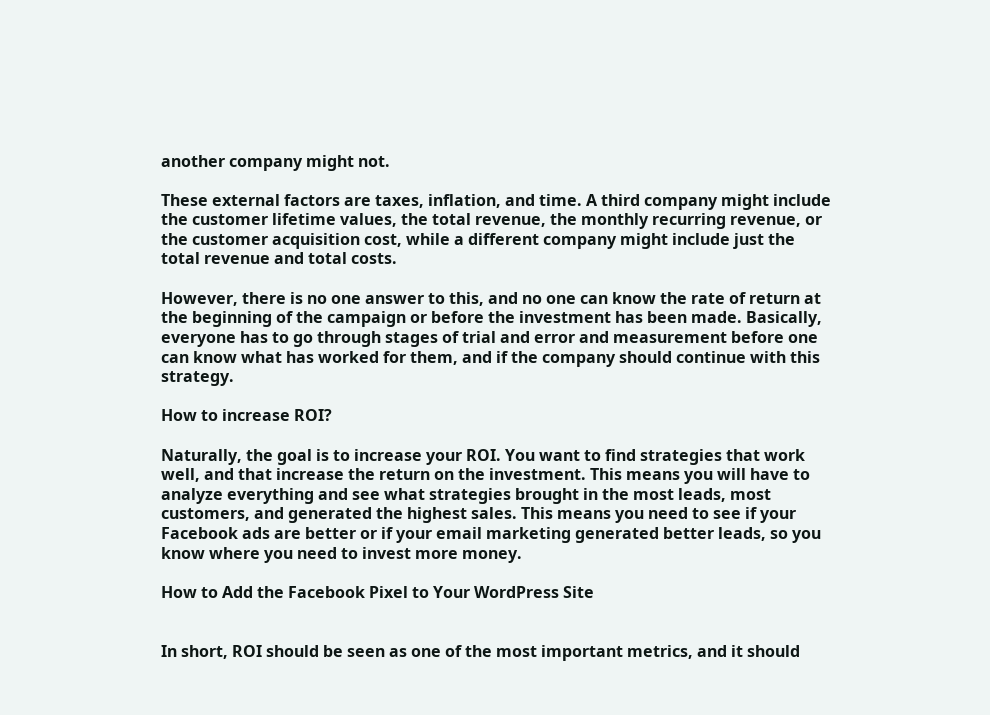another company might not.

These external factors are taxes, inflation, and time. A third company might include the customer lifetime values, the total revenue, the monthly recurring revenue, or the customer acquisition cost, while a different company might include just the total revenue and total costs.

However, there is no one answer to this, and no one can know the rate of return at the beginning of the campaign or before the investment has been made. Basically, everyone has to go through stages of trial and error and measurement before one can know what has worked for them, and if the company should continue with this strategy.

How to increase ROI?

Naturally, the goal is to increase your ROI. You want to find strategies that work well, and that increase the return on the investment. This means you will have to analyze everything and see what strategies brought in the most leads, most customers, and generated the highest sales. This means you need to see if your Facebook ads are better or if your email marketing generated better leads, so you know where you need to invest more money.

How to Add the Facebook Pixel to Your WordPress Site


In short, ROI should be seen as one of the most important metrics, and it should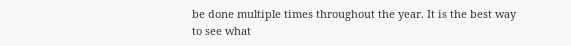be done multiple times throughout the year. It is the best way to see what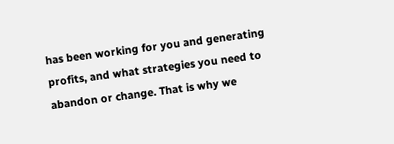has been working for you and generating profits, and what strategies you need to abandon or change. That is why we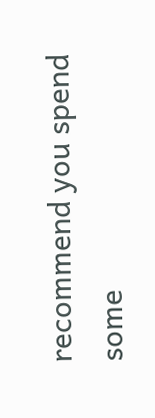recommend you spend some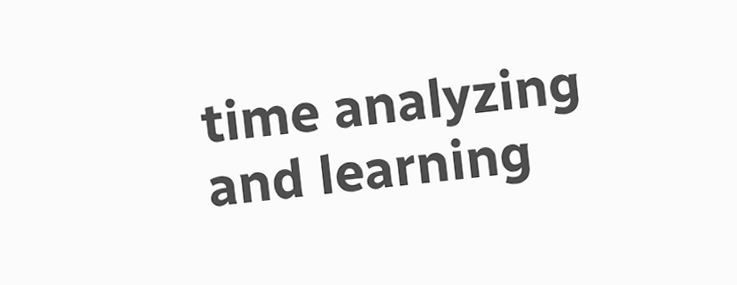time analyzing and learning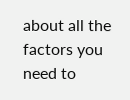about all the factors you need to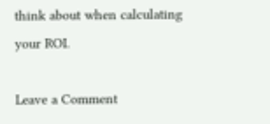think about when calculating your ROI.

Leave a Comment